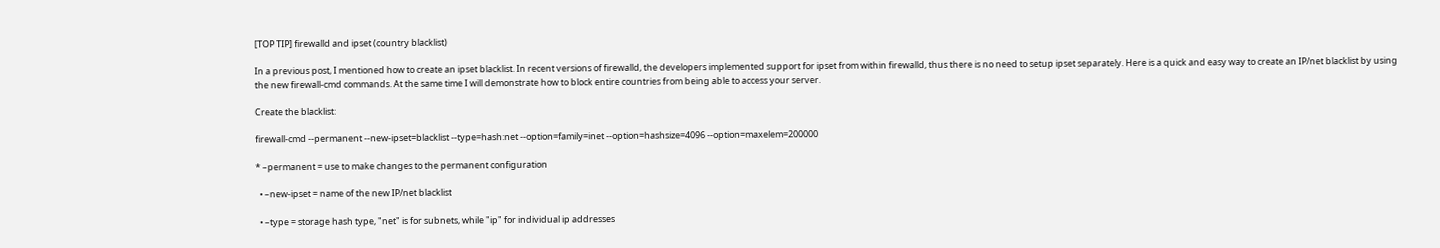[TOP TIP] firewalld and ipset (country blacklist)

In a previous post, I mentioned how to create an ipset blacklist. In recent versions of firewalld, the developers implemented support for ipset from within firewalld, thus there is no need to setup ipset separately. Here is a quick and easy way to create an IP/net blacklist by using the new firewall-cmd commands. At the same time I will demonstrate how to block entire countries from being able to access your server.

Create the blacklist:

firewall-cmd --permanent --new-ipset=blacklist --type=hash:net --option=family=inet --option=hashsize=4096 --option=maxelem=200000

* –permanent = use to make changes to the permanent configuration

  • –new-ipset = name of the new IP/net blacklist

  • –type = storage hash type, "net" is for subnets, while "ip" for individual ip addresses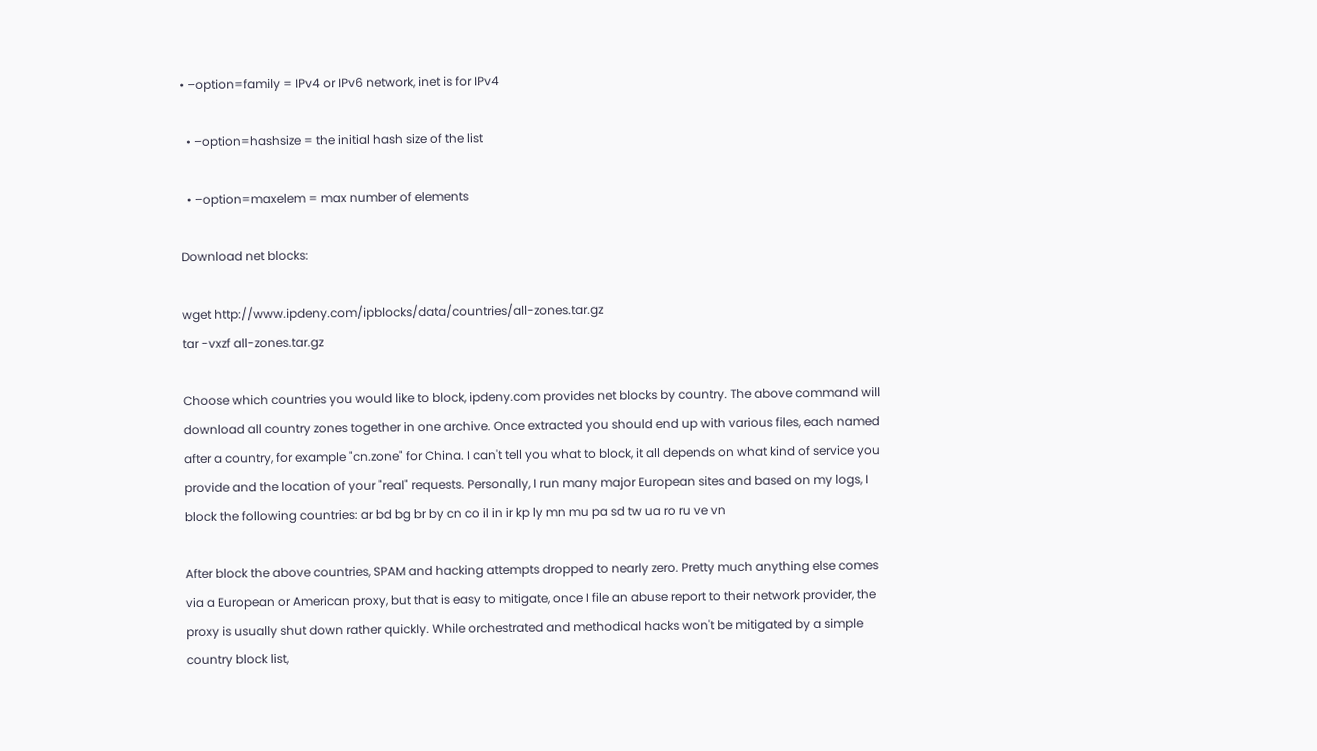• –option=family = IPv4 or IPv6 network, inet is for IPv4

  • –option=hashsize = the initial hash size of the list

  • –option=maxelem = max number of elements

Download net blocks:

wget http://www.ipdeny.com/ipblocks/data/countries/all-zones.tar.gz
tar -vxzf all-zones.tar.gz

Choose which countries you would like to block, ipdeny.com provides net blocks by country. The above command will download all country zones together in one archive. Once extracted you should end up with various files, each named after a country, for example "cn.zone" for China. I can't tell you what to block, it all depends on what kind of service you provide and the location of your "real" requests. Personally, I run many major European sites and based on my logs, I block the following countries: ar bd bg br by cn co il in ir kp ly mn mu pa sd tw ua ro ru ve vn

After block the above countries, SPAM and hacking attempts dropped to nearly zero. Pretty much anything else comes via a European or American proxy, but that is easy to mitigate, once I file an abuse report to their network provider, the proxy is usually shut down rather quickly. While orchestrated and methodical hacks won't be mitigated by a simple country block list,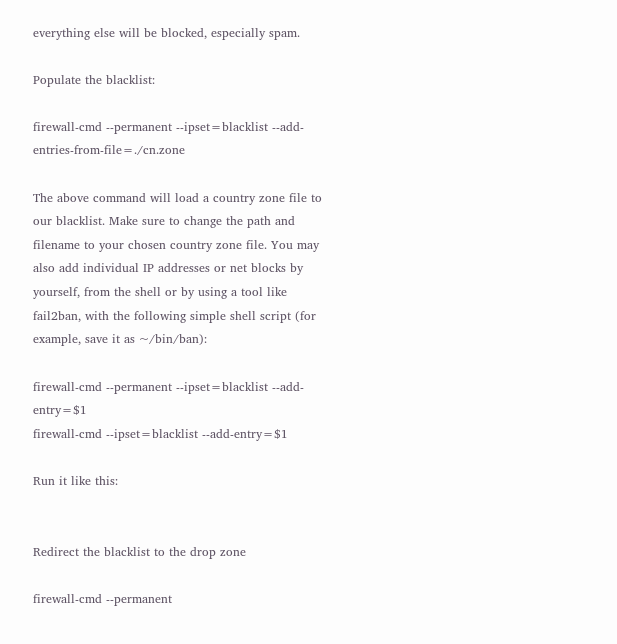everything else will be blocked, especially spam.

Populate the blacklist:

firewall-cmd --permanent --ipset=blacklist --add-entries-from-file=./cn.zone

The above command will load a country zone file to our blacklist. Make sure to change the path and filename to your chosen country zone file. You may also add individual IP addresses or net blocks by yourself, from the shell or by using a tool like fail2ban, with the following simple shell script (for example, save it as ~/bin/ban):

firewall-cmd --permanent --ipset=blacklist --add-entry=$1
firewall-cmd --ipset=blacklist --add-entry=$1

Run it like this:


Redirect the blacklist to the drop zone

firewall-cmd --permanent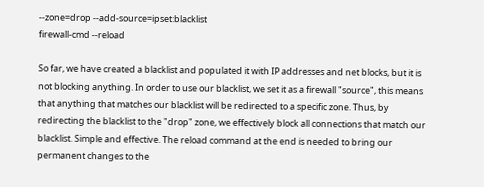--zone=drop --add-source=ipset:blacklist
firewall-cmd --reload

So far, we have created a blacklist and populated it with IP addresses and net blocks, but it is not blocking anything. In order to use our blacklist, we set it as a firewall "source", this means that anything that matches our blacklist will be redirected to a specific zone. Thus, by redirecting the blacklist to the "drop" zone, we effectively block all connections that match our blacklist. Simple and effective. The reload command at the end is needed to bring our permanent changes to the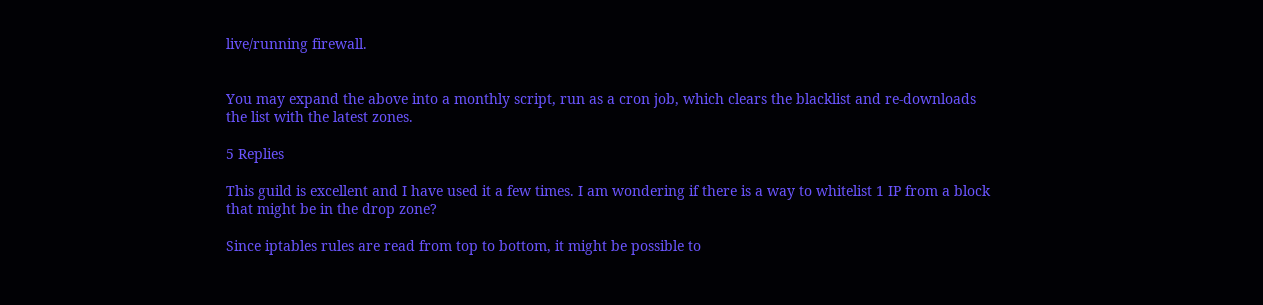live/running firewall.


You may expand the above into a monthly script, run as a cron job, which clears the blacklist and re-downloads the list with the latest zones.

5 Replies

This guild is excellent and I have used it a few times. I am wondering if there is a way to whitelist 1 IP from a block that might be in the drop zone?

Since iptables rules are read from top to bottom, it might be possible to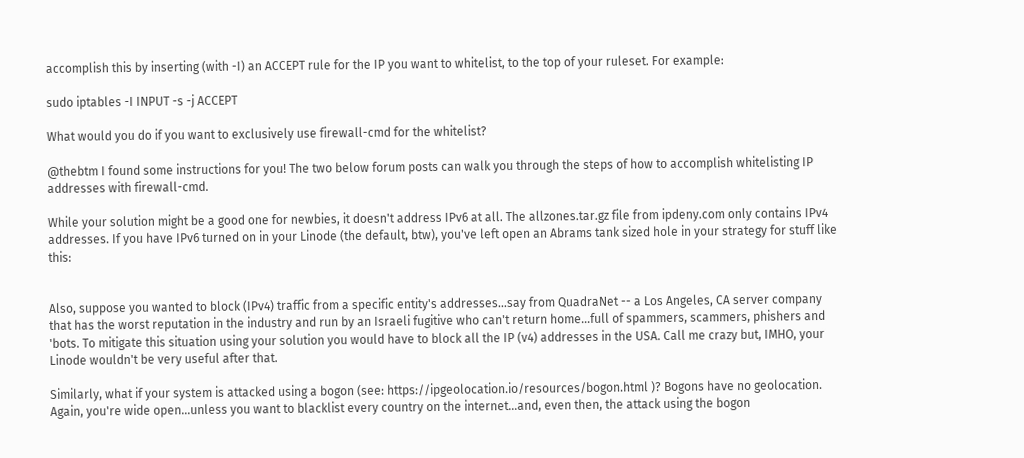accomplish this by inserting (with -I) an ACCEPT rule for the IP you want to whitelist, to the top of your ruleset. For example:

sudo iptables -I INPUT -s -j ACCEPT

What would you do if you want to exclusively use firewall-cmd for the whitelist?

@thebtm I found some instructions for you! The two below forum posts can walk you through the steps of how to accomplish whitelisting IP addresses with firewall-cmd.

While your solution might be a good one for newbies, it doesn't address IPv6 at all. The allzones.tar.gz file from ipdeny.com only contains IPv4 addresses. If you have IPv6 turned on in your Linode (the default, btw), you've left open an Abrams tank sized hole in your strategy for stuff like this:


Also, suppose you wanted to block (IPv4) traffic from a specific entity's addresses…say from QuadraNet -- a Los Angeles, CA server company that has the worst reputation in the industry and run by an Israeli fugitive who can't return home…full of spammers, scammers, phishers and 'bots. To mitigate this situation using your solution you would have to block all the IP (v4) addresses in the USA. Call me crazy but, IMHO, your Linode wouldn't be very useful after that.

Similarly, what if your system is attacked using a bogon (see: https://ipgeolocation.io/resources/bogon.html )? Bogons have no geolocation. Again, you're wide open…unless you want to blacklist every country on the internet…and, even then, the attack using the bogon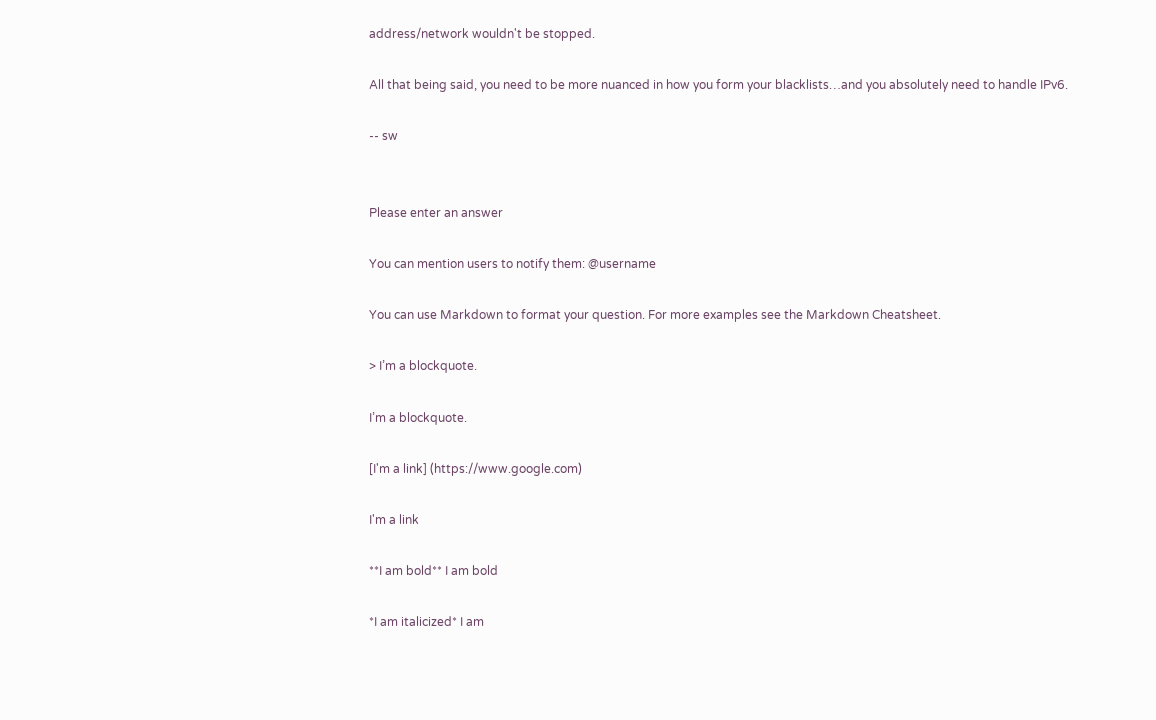address/network wouldn't be stopped.

All that being said, you need to be more nuanced in how you form your blacklists…and you absolutely need to handle IPv6.

-- sw


Please enter an answer

You can mention users to notify them: @username

You can use Markdown to format your question. For more examples see the Markdown Cheatsheet.

> I’m a blockquote.

I’m a blockquote.

[I'm a link] (https://www.google.com)

I'm a link

**I am bold** I am bold

*I am italicized* I am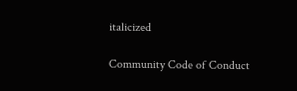italicized

Community Code of Conduct